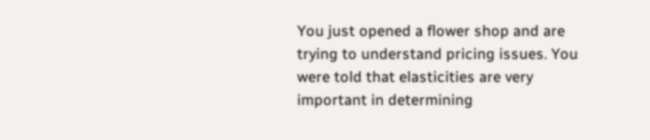You just opened a flower shop and are trying to understand pricing issues. You were told that elasticities are very important in determining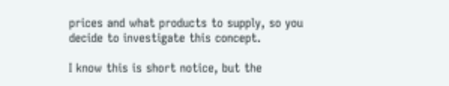prices and what products to supply, so you decide to investigate this concept.

I know this is short notice, but the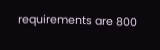requirements are 800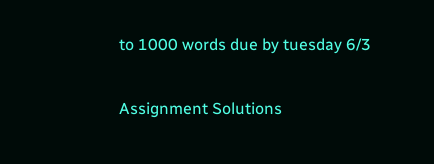to 1000 words due by tuesday 6/3

Assignment Solutions